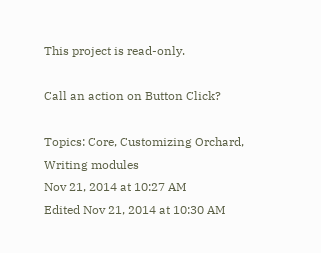This project is read-only.

Call an action on Button Click?

Topics: Core, Customizing Orchard, Writing modules
Nov 21, 2014 at 10:27 AM
Edited Nov 21, 2014 at 10:30 AM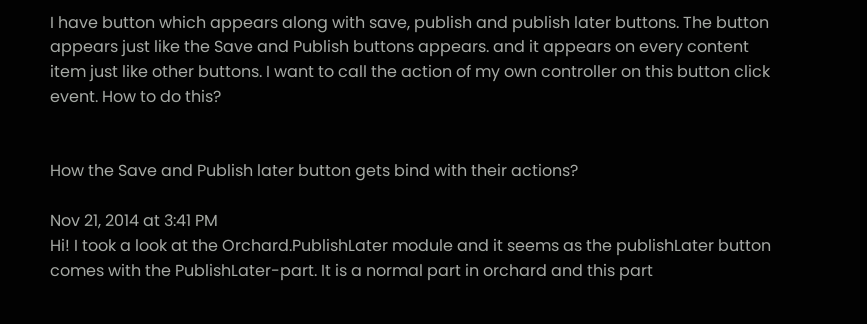I have button which appears along with save, publish and publish later buttons. The button appears just like the Save and Publish buttons appears. and it appears on every content item just like other buttons. I want to call the action of my own controller on this button click event. How to do this?


How the Save and Publish later button gets bind with their actions?

Nov 21, 2014 at 3:41 PM
Hi! I took a look at the Orchard.PublishLater module and it seems as the publishLater button comes with the PublishLater-part. It is a normal part in orchard and this part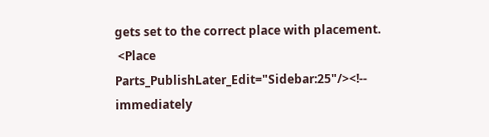gets set to the correct place with placement.
 <Place Parts_PublishLater_Edit="Sidebar:25"/><!-- immediately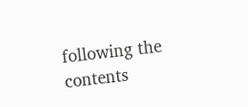following the contents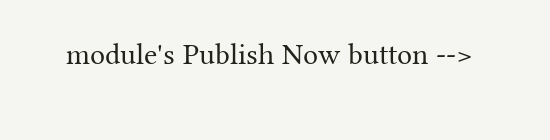module's Publish Now button -->